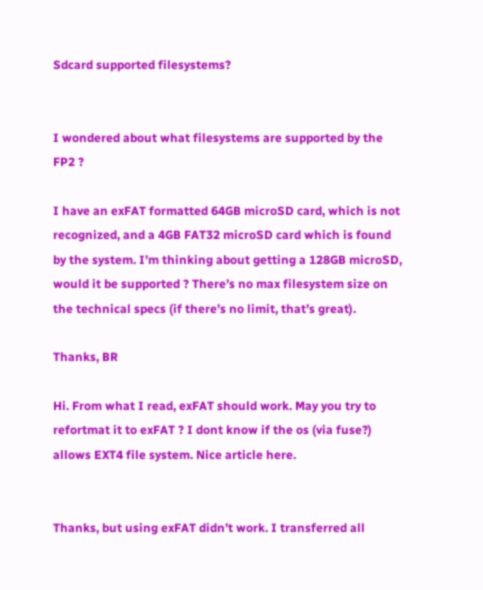Sdcard supported filesystems?


I wondered about what filesystems are supported by the FP2 ?

I have an exFAT formatted 64GB microSD card, which is not recognized, and a 4GB FAT32 microSD card which is found by the system. I’m thinking about getting a 128GB microSD, would it be supported ? There’s no max filesystem size on the technical specs (if there’s no limit, that’s great).

Thanks, BR

Hi. From what I read, exFAT should work. May you try to refortmat it to exFAT ? I dont know if the os (via fuse?) allows EXT4 file system. Nice article here.


Thanks, but using exFAT didn’t work. I transferred all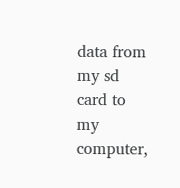data from my sd card to my computer,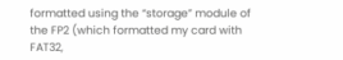formatted using the “storage” module of the FP2 (which formatted my card with FAT32,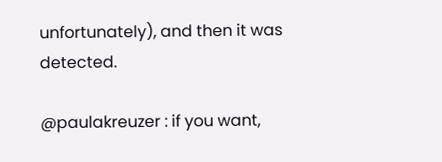unfortunately), and then it was detected.

@paulakreuzer : if you want,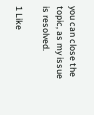you can close the topic, as my issue is resolved.

1 Like